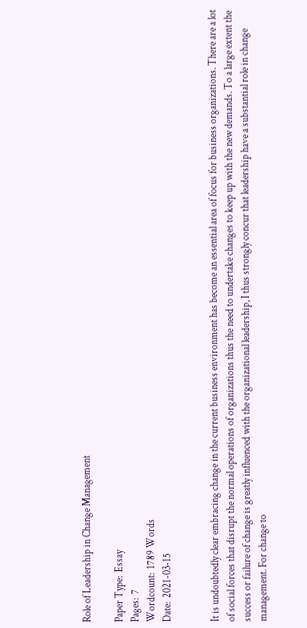Role of Leadership in Change Management

Paper Type:  Essay
Pages:  7
Wordcount:  1789 Words
Date:  2021-03-15


It is undoubtedly clear embracing change in the current business environment has become an essential area of focus for business organizations. There are a lot of social forces that disrupt the normal operations of organizations thus the need to undertake changes to keep up with the new demands. To a large extent the success or failure of change is greatly influenced with the organizational leadership, I thus strongly concur that leadership have a substantial role in change management. For change to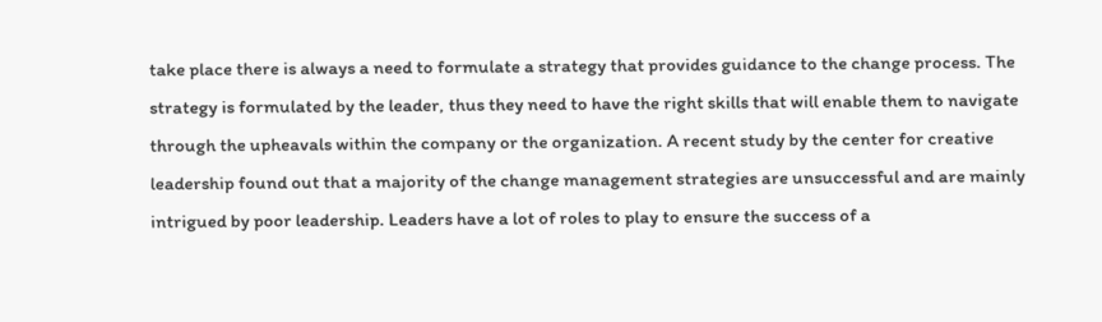take place there is always a need to formulate a strategy that provides guidance to the change process. The strategy is formulated by the leader, thus they need to have the right skills that will enable them to navigate through the upheavals within the company or the organization. A recent study by the center for creative leadership found out that a majority of the change management strategies are unsuccessful and are mainly intrigued by poor leadership. Leaders have a lot of roles to play to ensure the success of a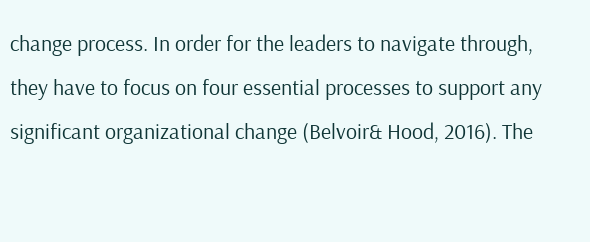change process. In order for the leaders to navigate through, they have to focus on four essential processes to support any significant organizational change (Belvoir& Hood, 2016). The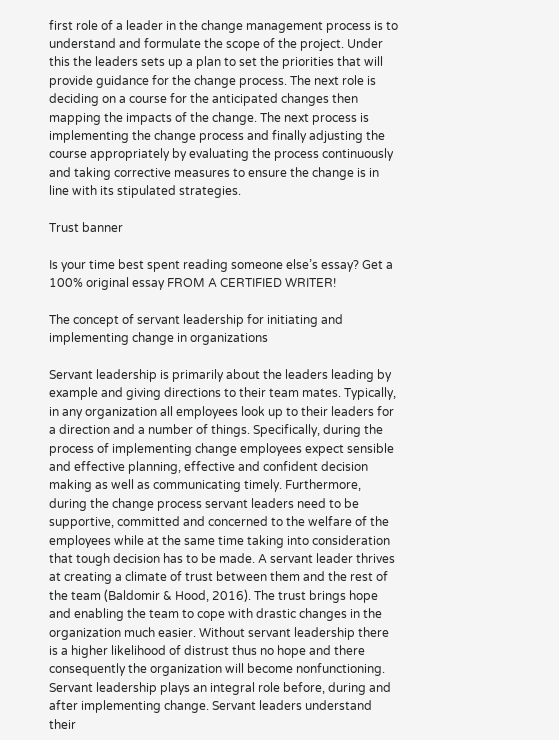first role of a leader in the change management process is to understand and formulate the scope of the project. Under this the leaders sets up a plan to set the priorities that will provide guidance for the change process. The next role is deciding on a course for the anticipated changes then mapping the impacts of the change. The next process is implementing the change process and finally adjusting the course appropriately by evaluating the process continuously and taking corrective measures to ensure the change is in line with its stipulated strategies.

Trust banner

Is your time best spent reading someone else’s essay? Get a 100% original essay FROM A CERTIFIED WRITER!

The concept of servant leadership for initiating and implementing change in organizations

Servant leadership is primarily about the leaders leading by example and giving directions to their team mates. Typically, in any organization all employees look up to their leaders for a direction and a number of things. Specifically, during the process of implementing change employees expect sensible and effective planning, effective and confident decision making as well as communicating timely. Furthermore, during the change process servant leaders need to be supportive, committed and concerned to the welfare of the employees while at the same time taking into consideration that tough decision has to be made. A servant leader thrives at creating a climate of trust between them and the rest of the team (Baldomir & Hood, 2016). The trust brings hope and enabling the team to cope with drastic changes in the organization much easier. Without servant leadership there is a higher likelihood of distrust thus no hope and there consequently the organization will become nonfunctioning. Servant leadership plays an integral role before, during and after implementing change. Servant leaders understand their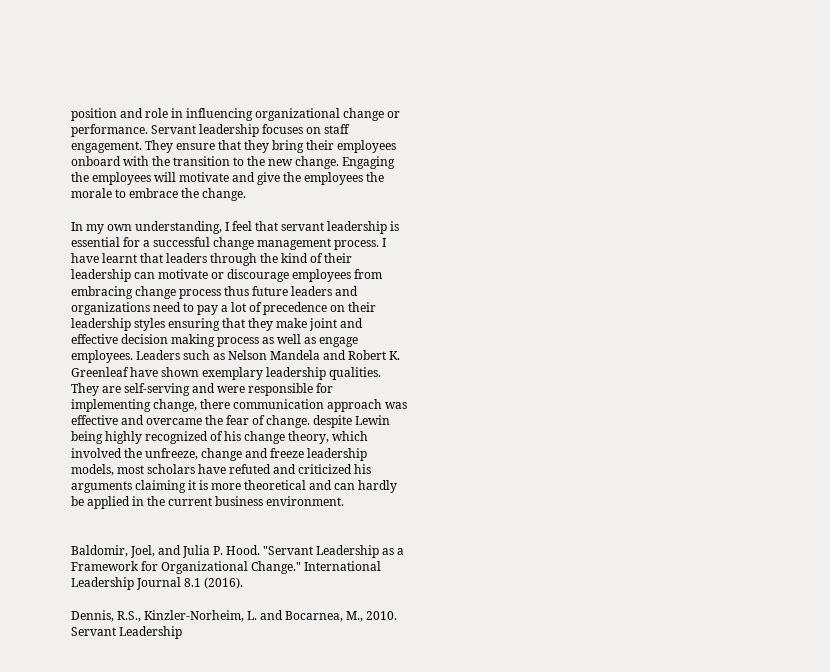position and role in influencing organizational change or performance. Servant leadership focuses on staff engagement. They ensure that they bring their employees onboard with the transition to the new change. Engaging the employees will motivate and give the employees the morale to embrace the change.

In my own understanding, I feel that servant leadership is essential for a successful change management process. I have learnt that leaders through the kind of their leadership can motivate or discourage employees from embracing change process thus future leaders and organizations need to pay a lot of precedence on their leadership styles ensuring that they make joint and effective decision making process as well as engage employees. Leaders such as Nelson Mandela and Robert K. Greenleaf have shown exemplary leadership qualities. They are self-serving and were responsible for implementing change, there communication approach was effective and overcame the fear of change. despite Lewin being highly recognized of his change theory, which involved the unfreeze, change and freeze leadership models, most scholars have refuted and criticized his arguments claiming it is more theoretical and can hardly be applied in the current business environment.


Baldomir, Joel, and Julia P. Hood. "Servant Leadership as a Framework for Organizational Change." International Leadership Journal 8.1 (2016).

Dennis, R.S., Kinzler-Norheim, L. and Bocarnea, M., 2010. Servant Leadership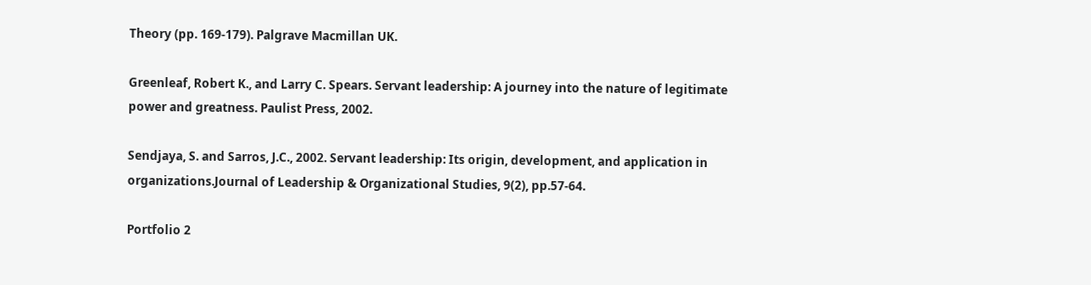Theory (pp. 169-179). Palgrave Macmillan UK.

Greenleaf, Robert K., and Larry C. Spears. Servant leadership: A journey into the nature of legitimate power and greatness. Paulist Press, 2002.

Sendjaya, S. and Sarros, J.C., 2002. Servant leadership: Its origin, development, and application in organizations.Journal of Leadership & Organizational Studies, 9(2), pp.57-64.

Portfolio 2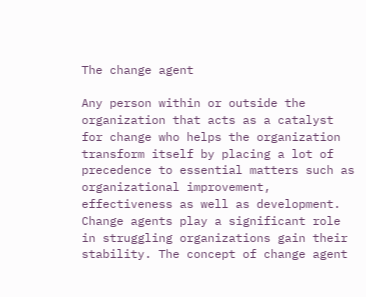The change agent

Any person within or outside the organization that acts as a catalyst for change who helps the organization transform itself by placing a lot of precedence to essential matters such as organizational improvement, effectiveness as well as development. Change agents play a significant role in struggling organizations gain their stability. The concept of change agent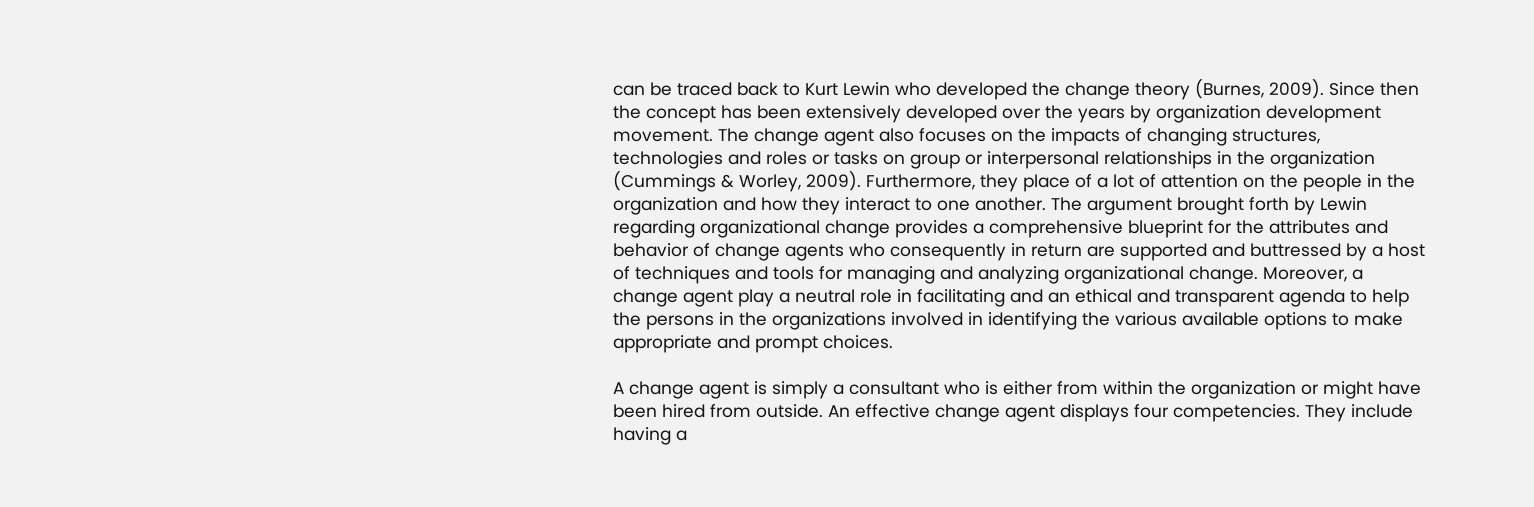can be traced back to Kurt Lewin who developed the change theory (Burnes, 2009). Since then the concept has been extensively developed over the years by organization development movement. The change agent also focuses on the impacts of changing structures, technologies and roles or tasks on group or interpersonal relationships in the organization (Cummings & Worley, 2009). Furthermore, they place of a lot of attention on the people in the organization and how they interact to one another. The argument brought forth by Lewin regarding organizational change provides a comprehensive blueprint for the attributes and behavior of change agents who consequently in return are supported and buttressed by a host of techniques and tools for managing and analyzing organizational change. Moreover, a change agent play a neutral role in facilitating and an ethical and transparent agenda to help the persons in the organizations involved in identifying the various available options to make appropriate and prompt choices.

A change agent is simply a consultant who is either from within the organization or might have been hired from outside. An effective change agent displays four competencies. They include having a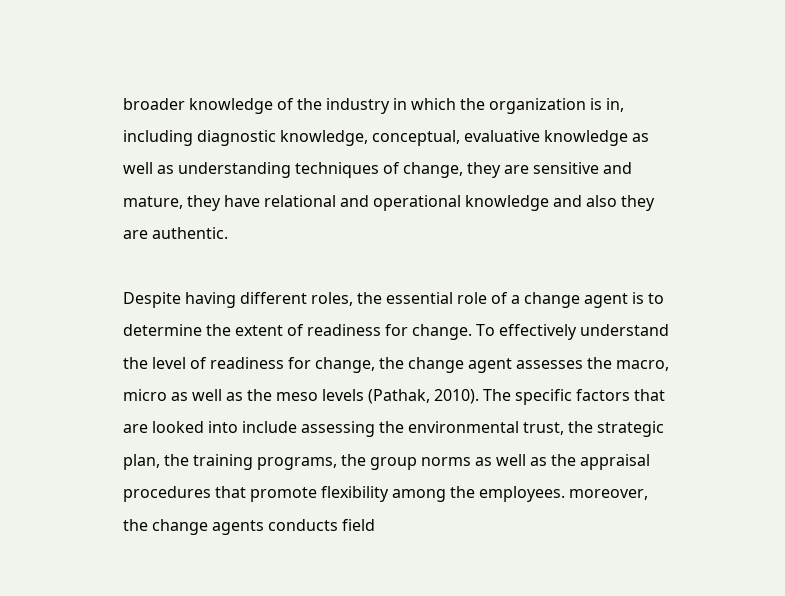broader knowledge of the industry in which the organization is in, including diagnostic knowledge, conceptual, evaluative knowledge as well as understanding techniques of change, they are sensitive and mature, they have relational and operational knowledge and also they are authentic.

Despite having different roles, the essential role of a change agent is to determine the extent of readiness for change. To effectively understand the level of readiness for change, the change agent assesses the macro, micro as well as the meso levels (Pathak, 2010). The specific factors that are looked into include assessing the environmental trust, the strategic plan, the training programs, the group norms as well as the appraisal procedures that promote flexibility among the employees. moreover, the change agents conducts field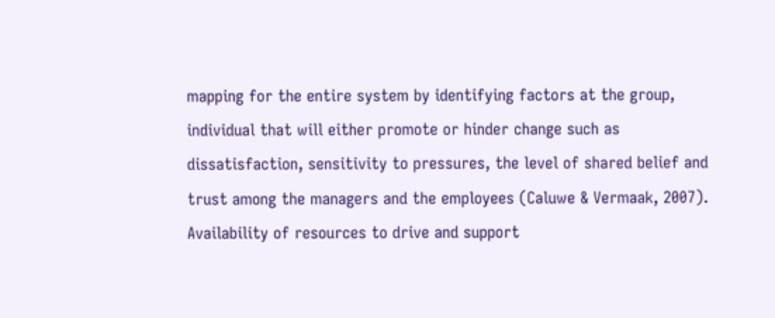mapping for the entire system by identifying factors at the group, individual that will either promote or hinder change such as dissatisfaction, sensitivity to pressures, the level of shared belief and trust among the managers and the employees (Caluwe & Vermaak, 2007). Availability of resources to drive and support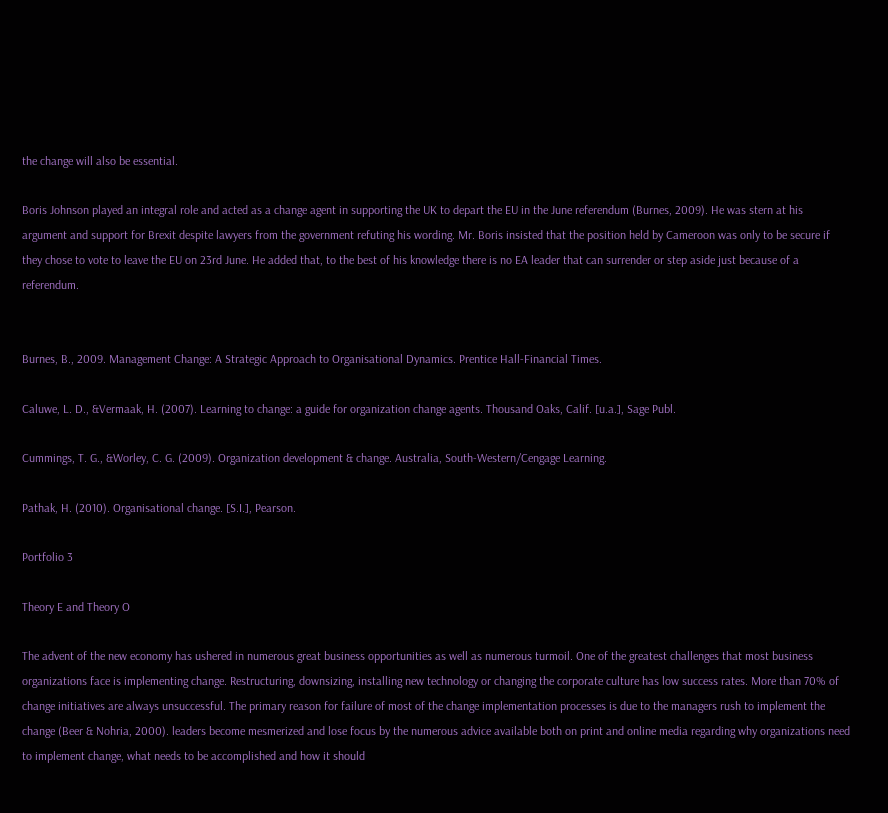the change will also be essential.

Boris Johnson played an integral role and acted as a change agent in supporting the UK to depart the EU in the June referendum (Burnes, 2009). He was stern at his argument and support for Brexit despite lawyers from the government refuting his wording. Mr. Boris insisted that the position held by Cameroon was only to be secure if they chose to vote to leave the EU on 23rd June. He added that, to the best of his knowledge there is no EA leader that can surrender or step aside just because of a referendum.


Burnes, B., 2009. Management Change: A Strategic Approach to Organisational Dynamics. Prentice Hall-Financial Times.

Caluwe, L. D., &Vermaak, H. (2007). Learning to change: a guide for organization change agents. Thousand Oaks, Calif. [u.a.], Sage Publ.

Cummings, T. G., &Worley, C. G. (2009). Organization development & change. Australia, South-Western/Cengage Learning.

Pathak, H. (2010). Organisational change. [S.I.], Pearson.

Portfolio 3

Theory E and Theory O

The advent of the new economy has ushered in numerous great business opportunities as well as numerous turmoil. One of the greatest challenges that most business organizations face is implementing change. Restructuring, downsizing, installing new technology or changing the corporate culture has low success rates. More than 70% of change initiatives are always unsuccessful. The primary reason for failure of most of the change implementation processes is due to the managers rush to implement the change (Beer & Nohria, 2000). leaders become mesmerized and lose focus by the numerous advice available both on print and online media regarding why organizations need to implement change, what needs to be accomplished and how it should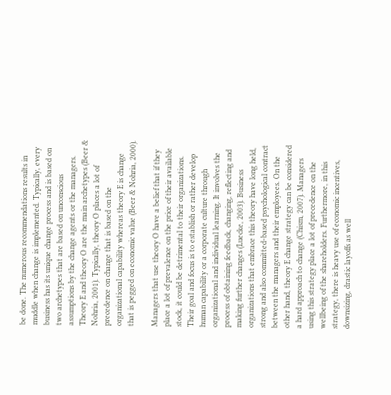be done. The numerous recommendations results in muddle when change is implemented. Typically, every business has its unique change process and is based on two archetypes that are based on unconscious assumptions by the change agents or the managers. Theory E and theory O are the main archetypes (Beer & Nohria, 2001). Typically, theory O places a lot of precedence on change that is based on the organizational capability whereas theory E is change that is pegged on economic value (Beer & Nohria, 2000).

Managers that use theory O have a belief that if they place a lot of prevalence on the price of their available stock, it could be detrimental to their organizations. Their goal and focus is to establish or rather develop human capability or a corporate culture through organizational and individual learning. It involves the process of obtaining feedback, changing, reflecting and making further changes (Luecke, 2003). Business organizations that embrace this theory have long held, strong and also committed-based psychological contract between the managers and their employees. On the other hand, theory E change strategy can be considered a hard approach to change (Chism, 2007). Managers using this strategy place a lot of precedence on the wellbeing of the shareholders. Furthermore, in this strategy, there is heavy use of economic incentives, downsizing, drastic layoffs as well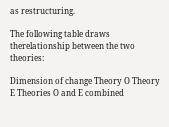as restructuring.

The following table draws therelationship between the two theories:

Dimension of change Theory O Theory E Theories O and E combined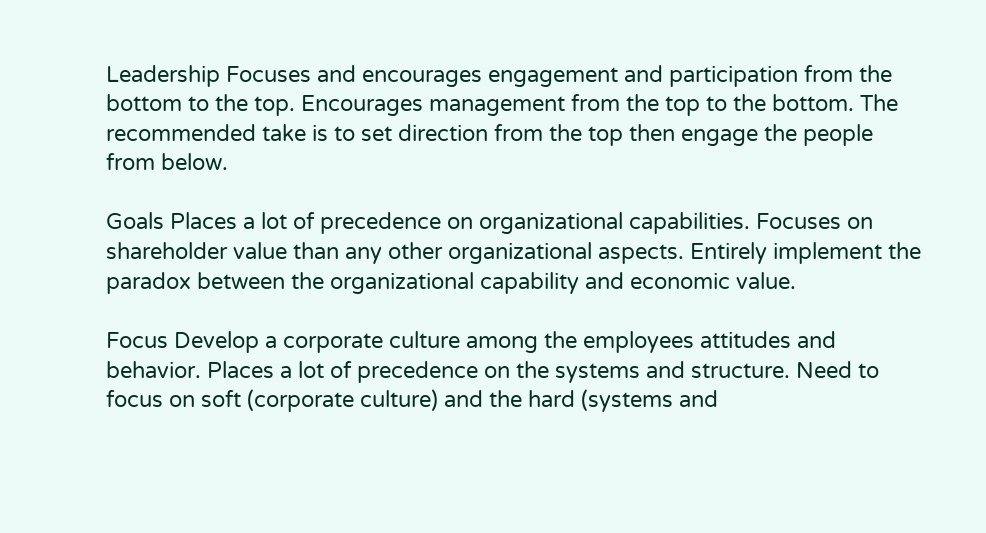Leadership Focuses and encourages engagement and participation from the bottom to the top. Encourages management from the top to the bottom. The recommended take is to set direction from the top then engage the people from below.

Goals Places a lot of precedence on organizational capabilities. Focuses on shareholder value than any other organizational aspects. Entirely implement the paradox between the organizational capability and economic value.

Focus Develop a corporate culture among the employees attitudes and behavior. Places a lot of precedence on the systems and structure. Need to focus on soft (corporate culture) and the hard (systems and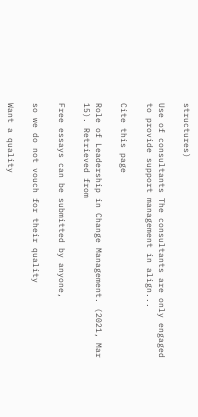structures)

Use of consultants The consultants are only engaged to provide support management in align...

Cite this page

Role of Leadership in Change Management. (2021, Mar 15). Retrieved from

Free essays can be submitted by anyone,

so we do not vouch for their quality

Want a quality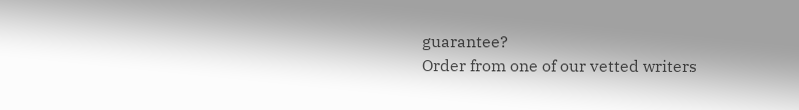guarantee?
Order from one of our vetted writers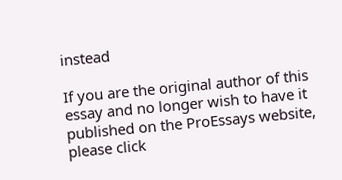instead

If you are the original author of this essay and no longer wish to have it published on the ProEssays website, please click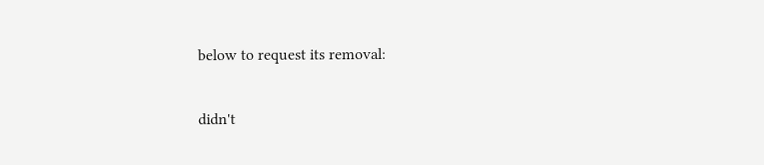below to request its removal:

didn't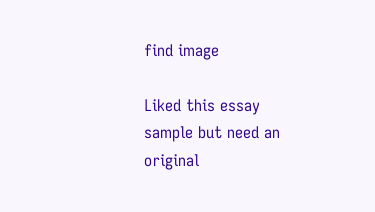find image

Liked this essay sample but need an original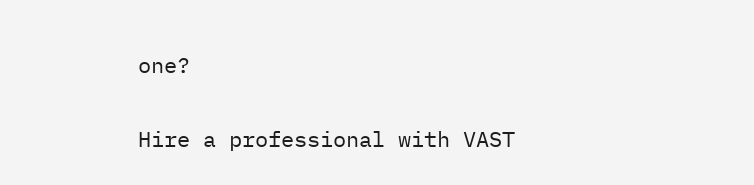one?

Hire a professional with VAST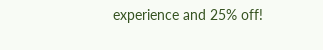experience and 25% off!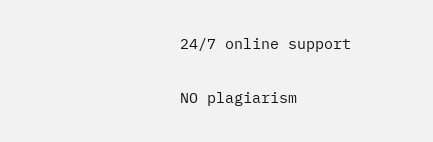24/7 online support

NO plagiarism